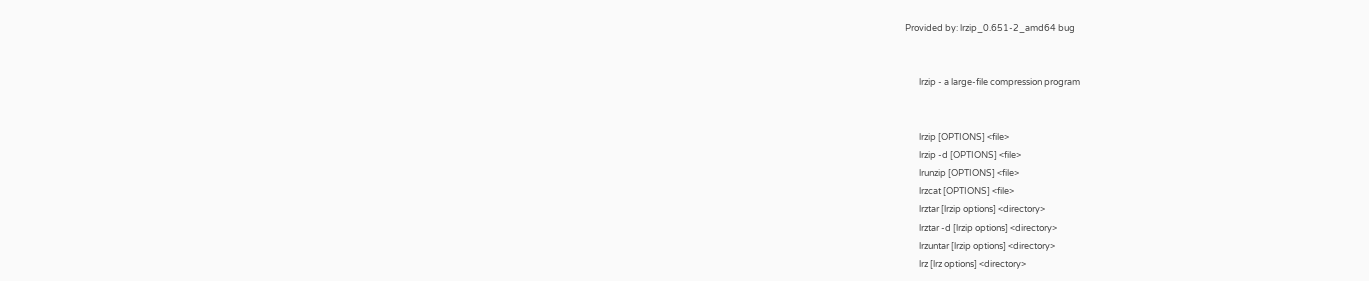Provided by: lrzip_0.651-2_amd64 bug


       lrzip - a large-file compression program


       lrzip [OPTIONS] <file>
       lrzip -d [OPTIONS] <file>
       lrunzip [OPTIONS] <file>
       lrzcat [OPTIONS] <file>
       lrztar [lrzip options] <directory>
       lrztar -d [lrzip options] <directory>
       lrzuntar [lrzip options] <directory>
       lrz [lrz options] <directory>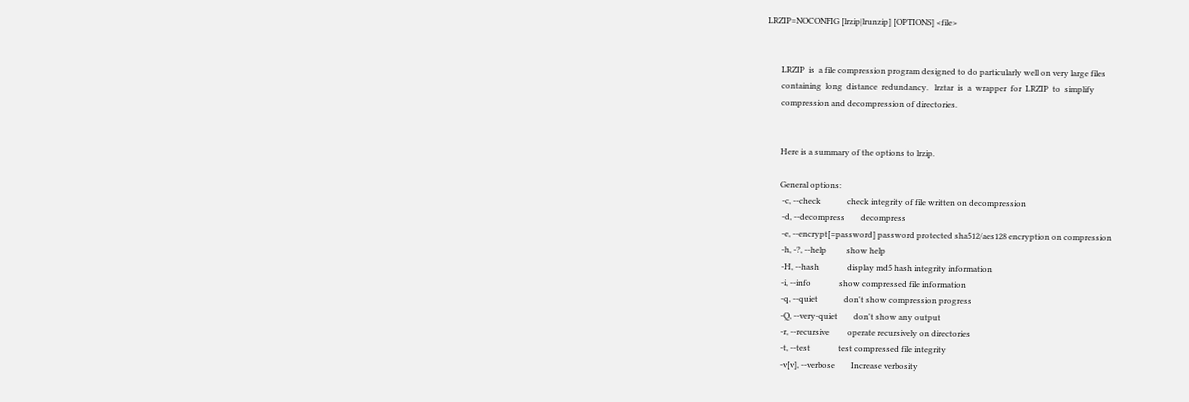LRZIP=NOCONFIG [lrzip|lrunzip] [OPTIONS] <file>


       LRZIP  is  a file compression program designed to do particularly well on very large files
       containing  long  distance  redundancy.   lrztar  is  a  wrapper  for  LRZIP  to  simplify
       compression and decompression of directories.


       Here is a summary of the options to lrzip.

       General options:
        -c, --check             check integrity of file written on decompression
        -d, --decompress        decompress
        -e, --encrypt[=password] password protected sha512/aes128 encryption on compression
        -h, -?, --help          show help
        -H, --hash              display md5 hash integrity information
        -i, --info              show compressed file information
        -q, --quiet             don't show compression progress
        -Q, --very-quiet        don't show any output
        -r, --recursive         operate recursively on directories
        -t, --test              test compressed file integrity
        -v[v], --verbose        Increase verbosity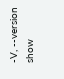-V, --version           show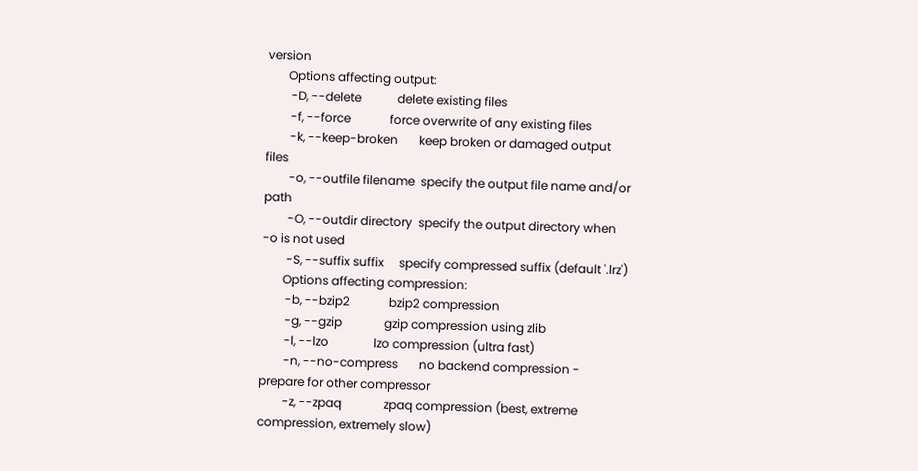version
       Options affecting output:
        -D, --delete            delete existing files
        -f, --force             force overwrite of any existing files
        -k, --keep-broken       keep broken or damaged output files
        -o, --outfile filename  specify the output file name and/or path
        -O, --outdir directory  specify the output directory when -o is not used
        -S, --suffix suffix     specify compressed suffix (default '.lrz')
       Options affecting compression:
        -b, --bzip2             bzip2 compression
        -g, --gzip              gzip compression using zlib
        -l, --lzo               lzo compression (ultra fast)
        -n, --no-compress       no backend compression - prepare for other compressor
        -z, --zpaq              zpaq compression (best, extreme compression, extremely slow)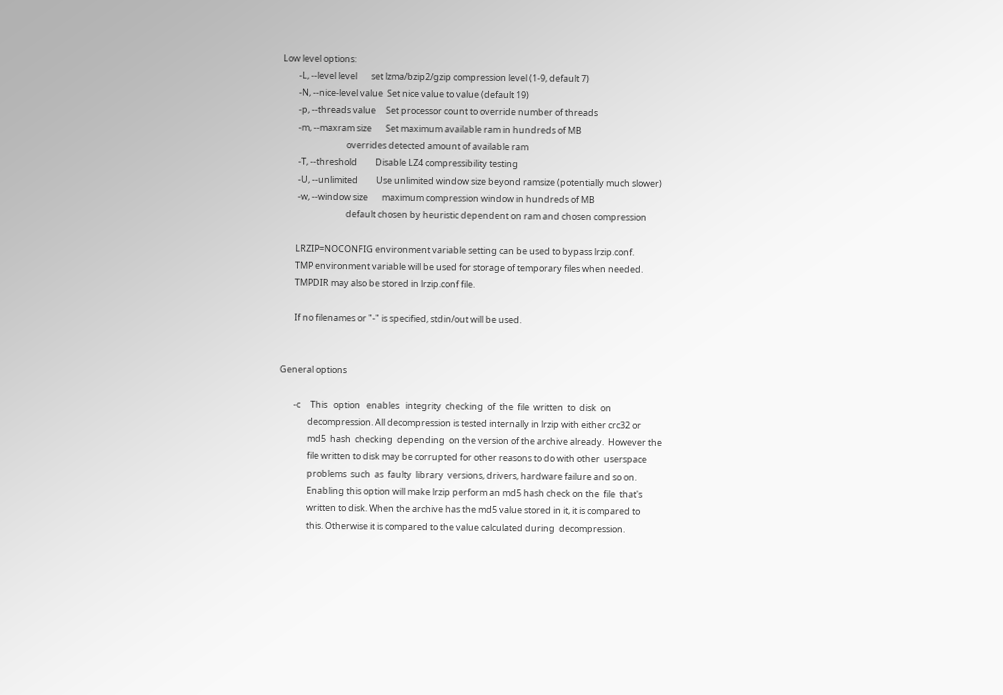Low level options:
        -L, --level level       set lzma/bzip2/gzip compression level (1-9, default 7)
        -N, --nice-level value  Set nice value to value (default 19)
        -p, --threads value     Set processor count to override number of threads
        -m, --maxram size       Set maximum available ram in hundreds of MB
                                overrides detected amount of available ram
        -T, --threshold         Disable LZ4 compressibility testing
        -U, --unlimited         Use unlimited window size beyond ramsize (potentially much slower)
        -w, --window size       maximum compression window in hundreds of MB
                                default chosen by heuristic dependent on ram and chosen compression

       LRZIP=NOCONFIG environment variable setting can be used to bypass lrzip.conf.
       TMP environment variable will be used for storage of temporary files when needed.
       TMPDIR may also be stored in lrzip.conf file.

       If no filenames or "-" is specified, stdin/out will be used.


General options

       -c     This   option   enables   integrity  checking  of  the  file  written  to  disk  on
              decompression. All decompression is tested internally in lrzip with either crc32 or
              md5  hash  checking  depending  on the version of the archive already.  However the
              file written to disk may be corrupted for other reasons to do with other  userspace
              problems  such  as  faulty  library  versions, drivers, hardware failure and so on.
              Enabling this option will make lrzip perform an md5 hash check on the  file  that's
              written to disk. When the archive has the md5 value stored in it, it is compared to
              this. Otherwise it is compared to the value calculated during  decompression.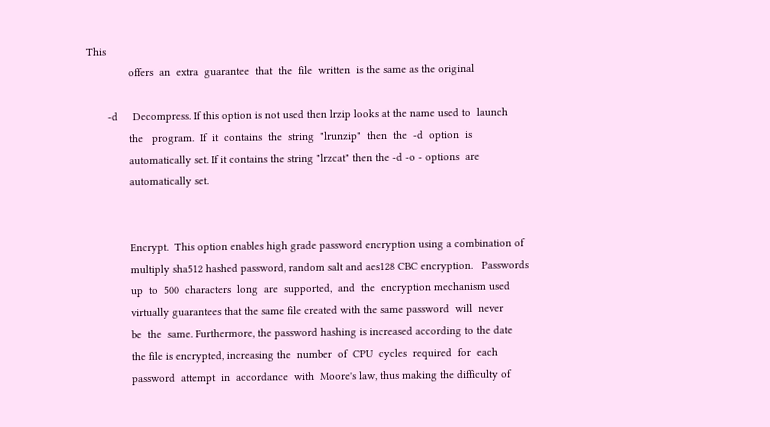This
              offers  an  extra  guarantee  that  the  file  written  is the same as the original

       -d     Decompress. If this option is not used then lrzip looks at the name used to  launch
              the   program.  If  it  contains  the  string  "lrunzip"  then  the  -d  option  is
              automatically set. If it contains the string "lrzcat" then the -d -o - options  are
              automatically set.


              Encrypt.  This option enables high grade password encryption using a combination of
              multiply sha512 hashed password, random salt and aes128 CBC encryption.   Passwords
              up  to  500  characters  long  are  supported,  and  the  encryption mechanism used
              virtually guarantees that the same file created with the same password  will  never
              be  the  same. Furthermore, the password hashing is increased according to the date
              the file is encrypted, increasing the  number  of  CPU  cycles  required  for  each
              password  attempt  in  accordance  with  Moore's law, thus making the difficulty of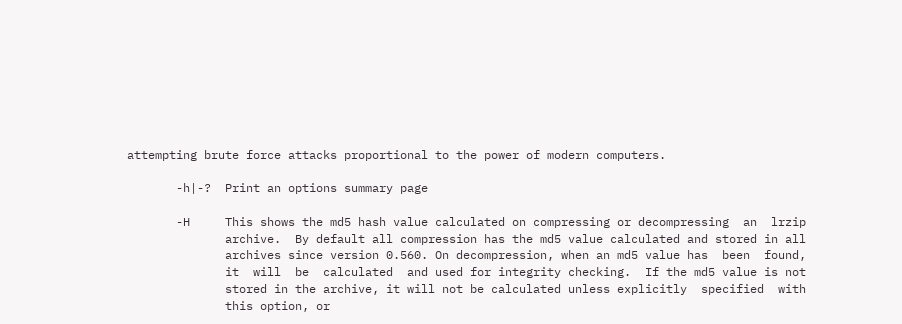attempting brute force attacks proportional to the power of modern computers.

       -h|-?  Print an options summary page

       -H     This shows the md5 hash value calculated on compressing or decompressing  an  lrzip
              archive.  By default all compression has the md5 value calculated and stored in all
              archives since version 0.560. On decompression, when an md5 value has  been  found,
              it  will  be  calculated  and used for integrity checking.  If the md5 value is not
              stored in the archive, it will not be calculated unless explicitly  specified  with
              this option, or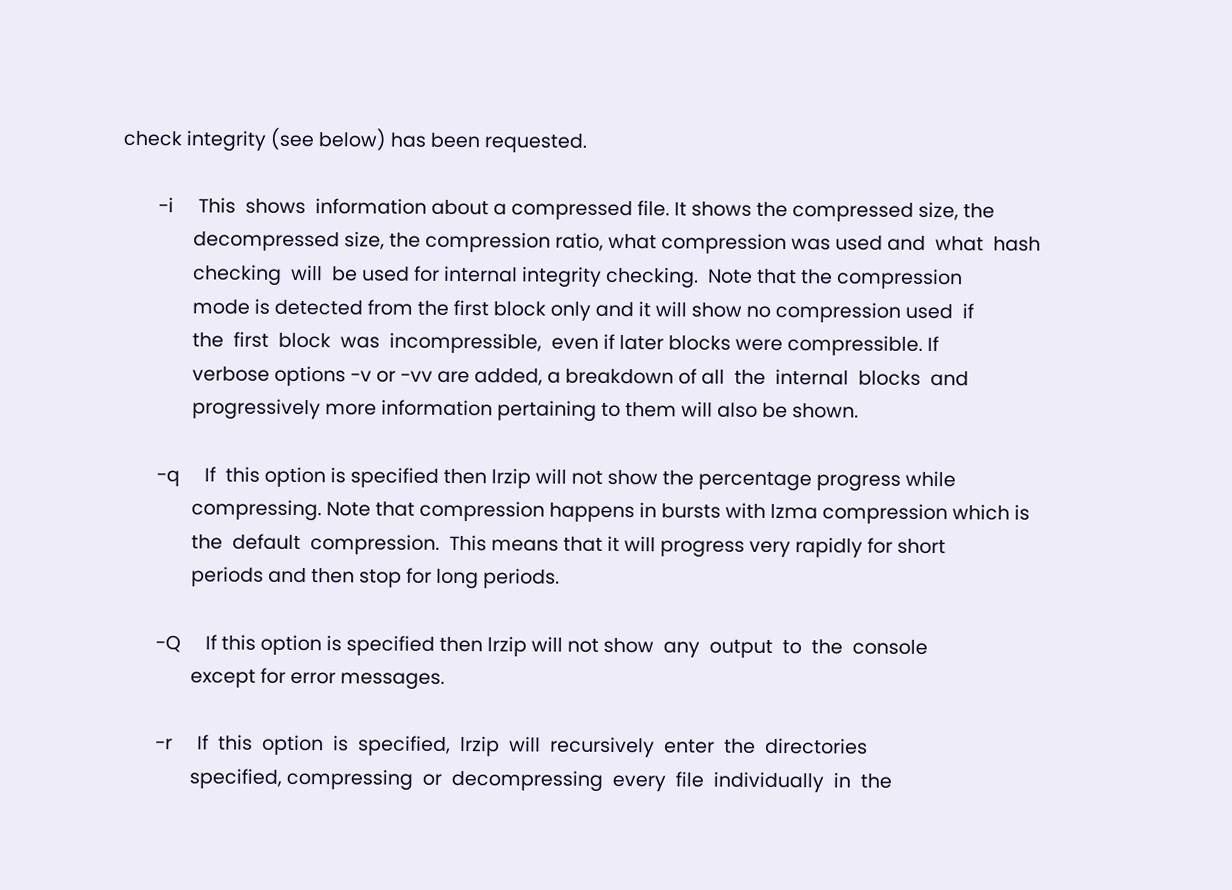check integrity (see below) has been requested.

       -i     This  shows  information about a compressed file. It shows the compressed size, the
              decompressed size, the compression ratio, what compression was used and  what  hash
              checking  will  be used for internal integrity checking.  Note that the compression
              mode is detected from the first block only and it will show no compression used  if
              the  first  block  was  incompressible,  even if later blocks were compressible. If
              verbose options -v or -vv are added, a breakdown of all  the  internal  blocks  and
              progressively more information pertaining to them will also be shown.

       -q     If  this option is specified then lrzip will not show the percentage progress while
              compressing. Note that compression happens in bursts with lzma compression which is
              the  default  compression.  This means that it will progress very rapidly for short
              periods and then stop for long periods.

       -Q     If this option is specified then lrzip will not show  any  output  to  the  console
              except for error messages.

       -r     If  this  option  is  specified,  lrzip  will  recursively  enter  the  directories
              specified, compressing  or  decompressing  every  file  individually  in  the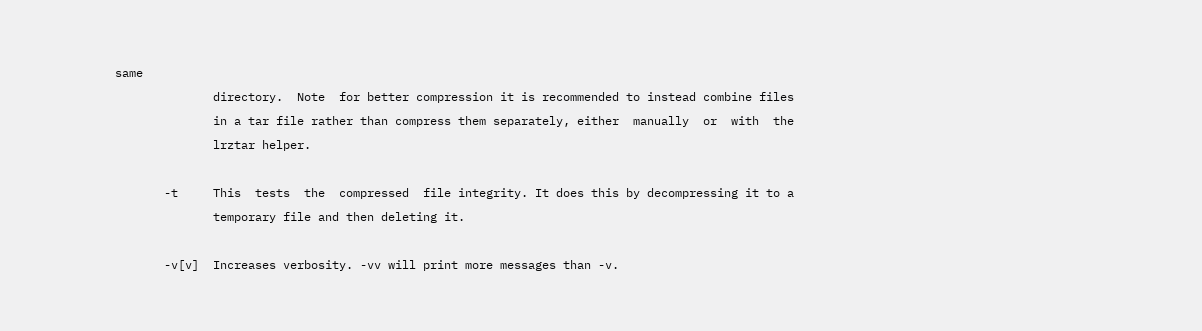same
              directory.  Note  for better compression it is recommended to instead combine files
              in a tar file rather than compress them separately, either  manually  or  with  the
              lrztar helper.

       -t     This  tests  the  compressed  file integrity. It does this by decompressing it to a
              temporary file and then deleting it.

       -v[v]  Increases verbosity. -vv will print more messages than -v.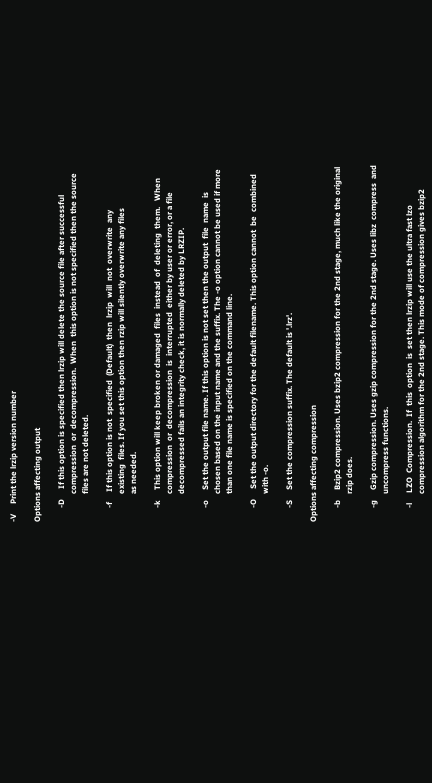-V     Print the lrzip version number

Options affecting output

       -D     If this option is specified then lrzip will delete the source file after successful
              compression  or  decompression.  When  this option is not specified then the source
              files are not deleted.

       -f     If this option is not  specified  (Default)  then  lrzip  will  not  overwrite  any
              existing  files. If you set this option then rzip will silently overwrite any files
              as needed.

       -k     This option will keep broken or damaged  files  instead  of  deleting  them.   When
              compression  or  decompression  is  interrupted  either by user or error, or a file
              decompressed fails an integrity check, it is normally deleted by LRZIP.

       -o     Set the output file name. If this option is not set then the output  file  name  is
              chosen based on the input name and the suffix. The -o option cannot be used if more
              than one file name is specified on the command line.

       -O     Set the output directory for the default filename. This option cannot  be  combined
              with -o.

       -S     Set the compression suffix. The default is '.lrz'.

Options affecting compression

       -b     Bzip2 compression. Uses bzip2 compression for the 2nd stage, much like the original
              rzip does.

       -g     Gzip compression. Uses gzip compression for the 2nd stage. Uses libz  compress  and
              uncompress functions.

       -l     LZO  Compression.  If  this  option  is  set then lrzip will use the ultra fast lzo
              compression algorithm for the 2nd stage. This mode of compression gives bzip2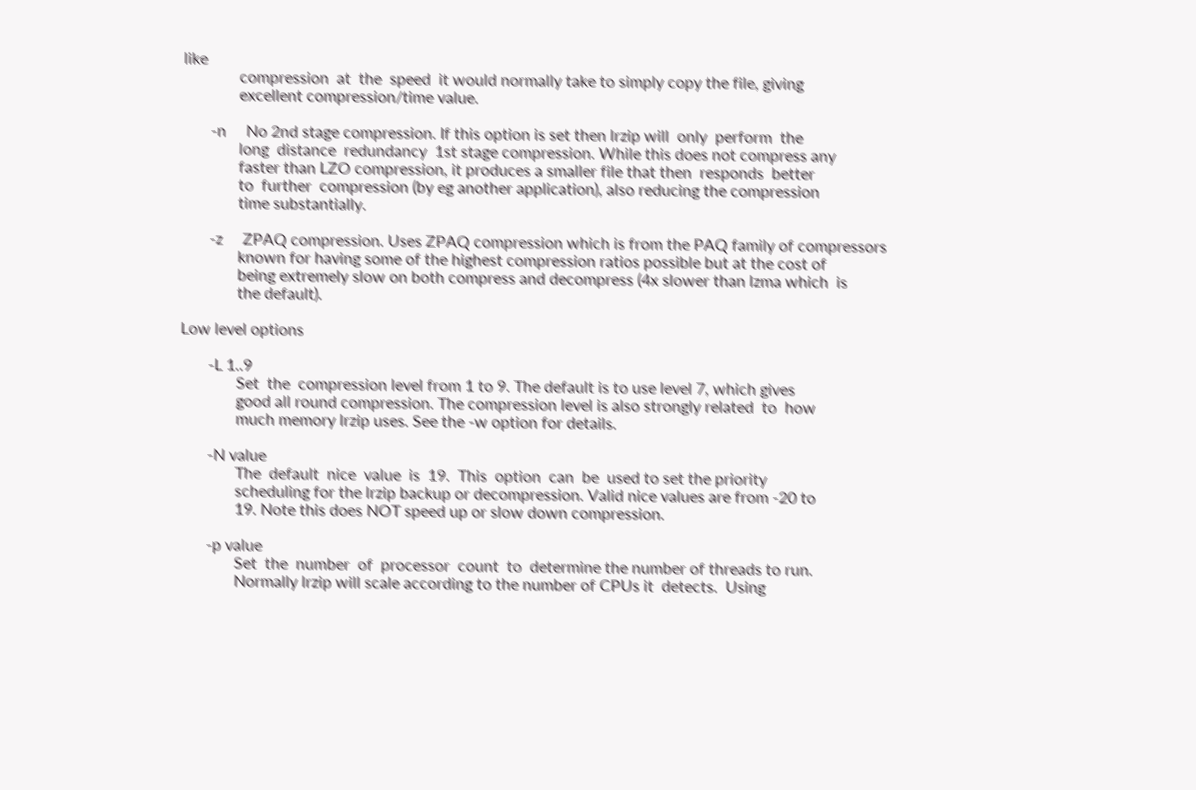like
              compression  at  the  speed  it would normally take to simply copy the file, giving
              excellent compression/time value.

       -n     No 2nd stage compression. If this option is set then lrzip will  only  perform  the
              long  distance  redundancy  1st stage compression. While this does not compress any
              faster than LZO compression, it produces a smaller file that then  responds  better
              to  further  compression (by eg another application), also reducing the compression
              time substantially.

       -z     ZPAQ compression. Uses ZPAQ compression which is from the PAQ family of compressors
              known for having some of the highest compression ratios possible but at the cost of
              being extremely slow on both compress and decompress (4x slower than lzma which  is
              the default).

Low level options

       -L 1..9
              Set  the  compression level from 1 to 9. The default is to use level 7, which gives
              good all round compression. The compression level is also strongly related  to  how
              much memory lrzip uses. See the -w option for details.

       -N value
              The  default  nice  value  is  19.  This  option  can  be  used to set the priority
              scheduling for the lrzip backup or decompression. Valid nice values are from -20 to
              19. Note this does NOT speed up or slow down compression.

       -p value
              Set  the  number  of  processor  count  to  determine the number of threads to run.
              Normally lrzip will scale according to the number of CPUs it  detects.  Using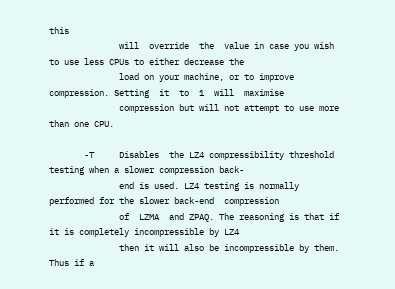this
              will  override  the  value in case you wish to use less CPUs to either decrease the
              load on your machine, or to improve compression. Setting  it  to  1  will  maximise
              compression but will not attempt to use more than one CPU.

       -T     Disables  the LZ4 compressibility threshold testing when a slower compression back-
              end is used. LZ4 testing is normally performed for the slower back-end  compression
              of  LZMA  and ZPAQ. The reasoning is that if it is completely incompressible by LZ4
              then it will also be incompressible by them. Thus if a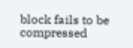block fails to be compressed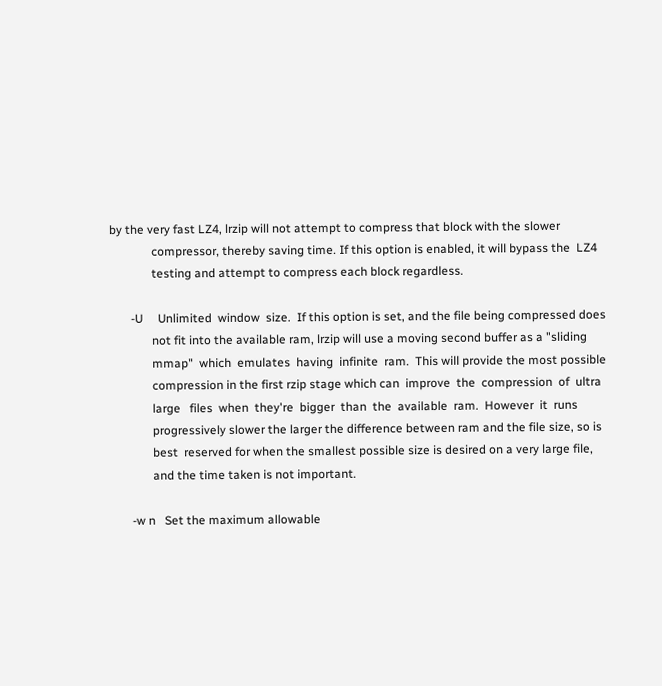by the very fast LZ4, lrzip will not attempt to compress that block with the slower
              compressor, thereby saving time. If this option is enabled, it will bypass the  LZ4
              testing and attempt to compress each block regardless.

       -U     Unlimited  window  size.  If this option is set, and the file being compressed does
              not fit into the available ram, lrzip will use a moving second buffer as a "sliding
              mmap"  which  emulates  having  infinite  ram.  This will provide the most possible
              compression in the first rzip stage which can  improve  the  compression  of  ultra
              large   files  when  they're  bigger  than  the  available  ram.  However  it  runs
              progressively slower the larger the difference between ram and the file size, so is
              best  reserved for when the smallest possible size is desired on a very large file,
              and the time taken is not important.

       -w n   Set the maximum allowable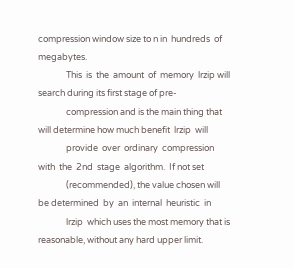compression window size to n in  hundreds  of  megabytes.
              This  is  the  amount  of  memory  lrzip will search during its first stage of pre-
              compression and is the main thing that will determine how much benefit  lrzip  will
              provide  over  ordinary  compression  with  the  2nd  stage  algorithm.  If not set
              (recommended), the value chosen will be determined  by  an  internal  heuristic  in
              lrzip  which uses the most memory that is reasonable, without any hard upper limit.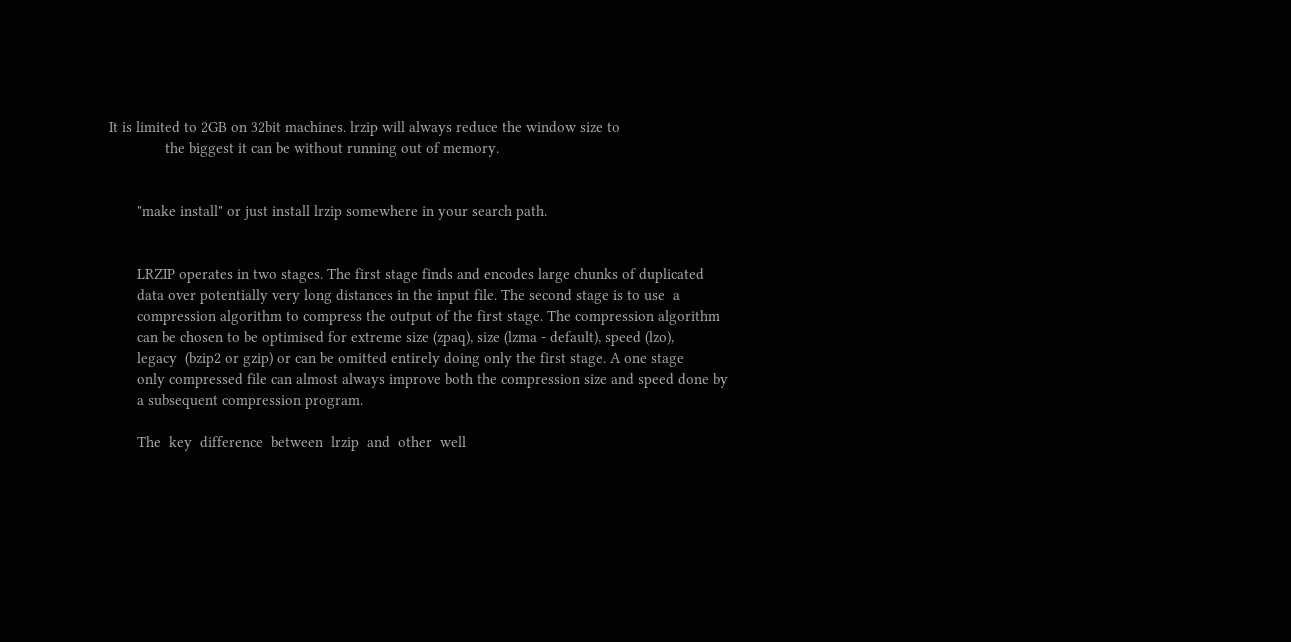It is limited to 2GB on 32bit machines. lrzip will always reduce the window size to
              the biggest it can be without running out of memory.


       "make install" or just install lrzip somewhere in your search path.


       LRZIP operates in two stages. The first stage finds and encodes large chunks of duplicated
       data over potentially very long distances in the input file. The second stage is to use  a
       compression algorithm to compress the output of the first stage. The compression algorithm
       can be chosen to be optimised for extreme size (zpaq), size (lzma - default), speed (lzo),
       legacy  (bzip2 or gzip) or can be omitted entirely doing only the first stage. A one stage
       only compressed file can almost always improve both the compression size and speed done by
       a subsequent compression program.

       The  key  difference  between  lrzip  and  other  well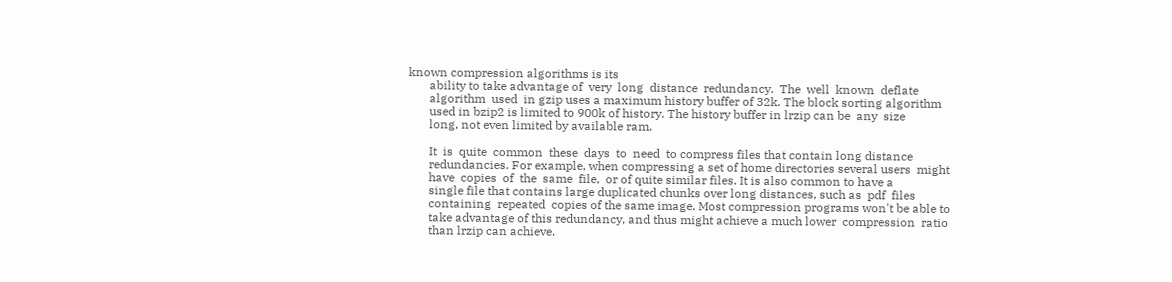known compression algorithms is its
       ability to take advantage of  very  long  distance  redundancy.  The  well  known  deflate
       algorithm  used  in gzip uses a maximum history buffer of 32k. The block sorting algorithm
       used in bzip2 is limited to 900k of history. The history buffer in lrzip can be  any  size
       long, not even limited by available ram.

       It  is  quite  common  these  days  to  need  to compress files that contain long distance
       redundancies. For example, when compressing a set of home directories several users  might
       have  copies  of  the  same  file,  or of quite similar files. It is also common to have a
       single file that contains large duplicated chunks over long distances, such as  pdf  files
       containing  repeated  copies of the same image. Most compression programs won't be able to
       take advantage of this redundancy, and thus might achieve a much lower  compression  ratio
       than lrzip can achieve.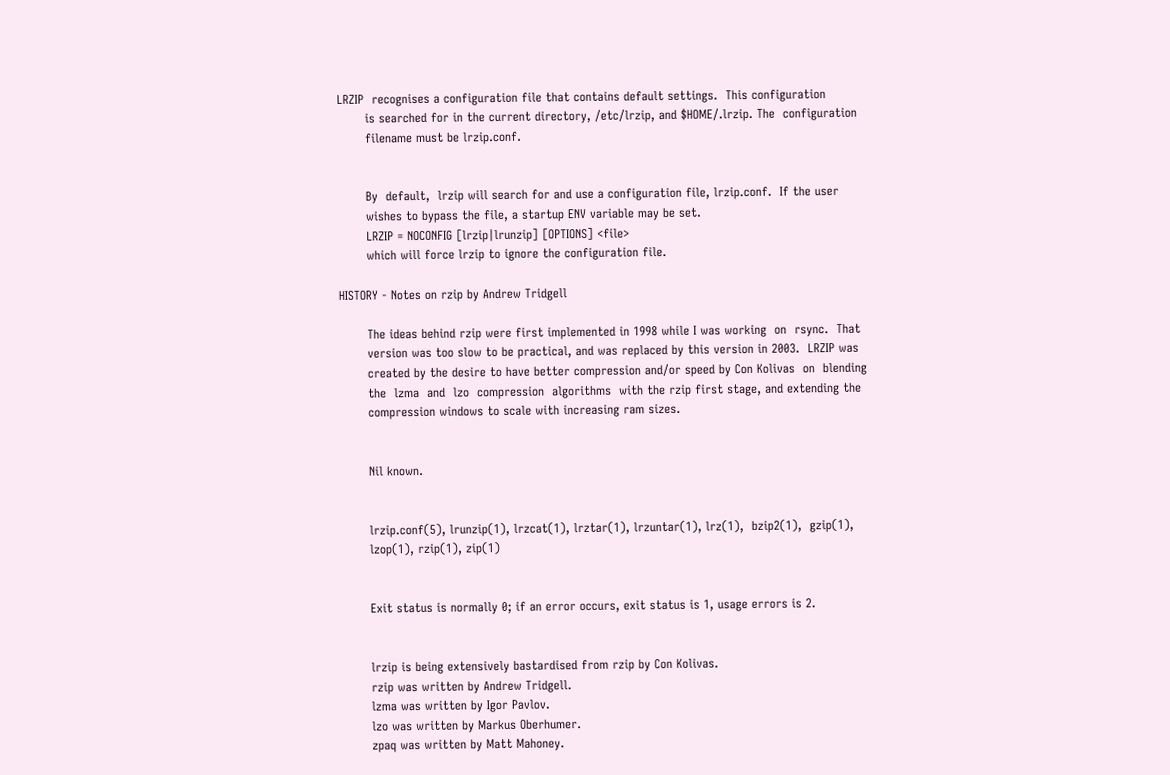LRZIP  recognises a configuration file that contains default settings.  This configuration
       is searched for in the current directory, /etc/lrzip, and $HOME/.lrzip. The  configuration
       filename must be lrzip.conf.


       By  default,  lrzip will search for and use a configuration file, lrzip.conf.  If the user
       wishes to bypass the file, a startup ENV variable may be set.
       LRZIP = NOCONFIG [lrzip|lrunzip] [OPTIONS] <file>
       which will force lrzip to ignore the configuration file.

HISTORY - Notes on rzip by Andrew Tridgell

       The ideas behind rzip were first implemented in 1998 while I was working  on  rsync.  That
       version was too slow to be practical, and was replaced by this version in 2003.  LRZIP was
       created by the desire to have better compression and/or speed by Con Kolivas  on  blending
       the  lzma  and  lzo  compression  algorithms  with the rzip first stage, and extending the
       compression windows to scale with increasing ram sizes.


       Nil known.


       lrzip.conf(5), lrunzip(1), lrzcat(1), lrztar(1), lrzuntar(1), lrz(1),  bzip2(1),  gzip(1),
       lzop(1), rzip(1), zip(1)


       Exit status is normally 0; if an error occurs, exit status is 1, usage errors is 2.


       lrzip is being extensively bastardised from rzip by Con Kolivas.
       rzip was written by Andrew Tridgell.
       lzma was written by Igor Pavlov.
       lzo was written by Markus Oberhumer.
       zpaq was written by Matt Mahoney.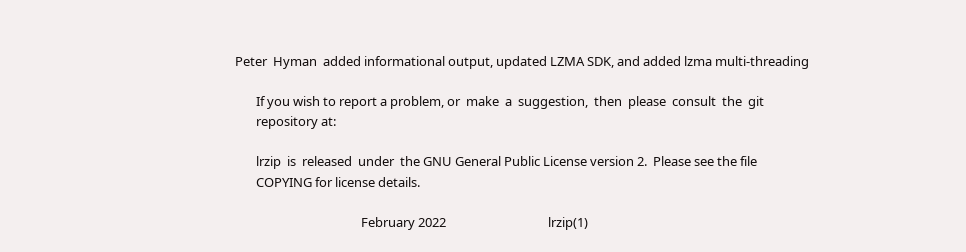Peter  Hyman  added informational output, updated LZMA SDK, and added lzma multi-threading

       If you wish to report a problem, or  make  a  suggestion,  then  please  consult  the  git
       repository at:

       lrzip  is  released  under  the GNU General Public License version 2.  Please see the file
       COPYING for license details.

                                          February 2022                                  lrzip(1)